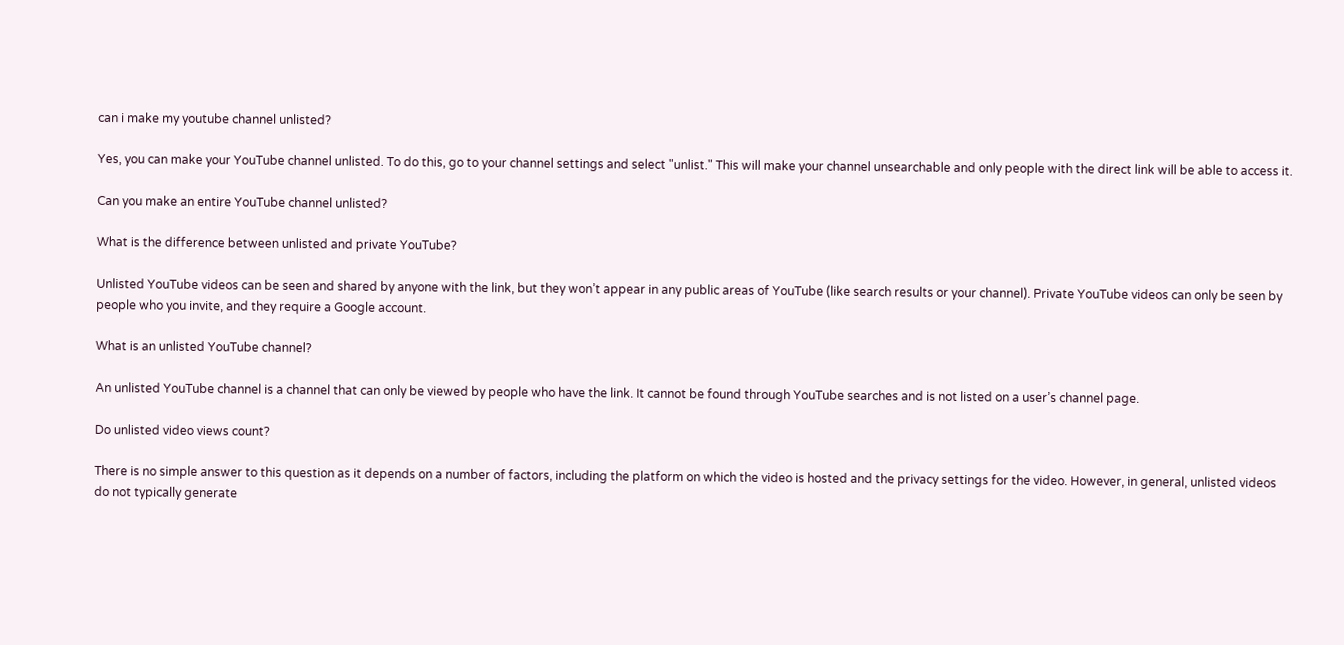can i make my youtube channel unlisted?

Yes, you can make your YouTube channel unlisted. To do this, go to your channel settings and select "unlist." This will make your channel unsearchable and only people with the direct link will be able to access it.

Can you make an entire YouTube channel unlisted?

What is the difference between unlisted and private YouTube?

Unlisted YouTube videos can be seen and shared by anyone with the link, but they won’t appear in any public areas of YouTube (like search results or your channel). Private YouTube videos can only be seen by people who you invite, and they require a Google account.

What is an unlisted YouTube channel?

An unlisted YouTube channel is a channel that can only be viewed by people who have the link. It cannot be found through YouTube searches and is not listed on a user’s channel page.

Do unlisted video views count?

There is no simple answer to this question as it depends on a number of factors, including the platform on which the video is hosted and the privacy settings for the video. However, in general, unlisted videos do not typically generate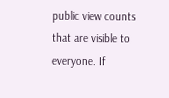public view counts that are visible to everyone. If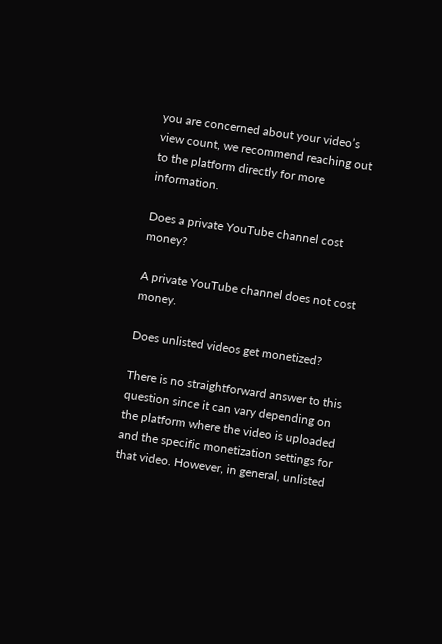you are concerned about your video’s view count, we recommend reaching out to the platform directly for more information.

Does a private YouTube channel cost money?

A private YouTube channel does not cost money.

Does unlisted videos get monetized?

There is no straightforward answer to this question since it can vary depending on the platform where the video is uploaded and the specific monetization settings for that video. However, in general, unlisted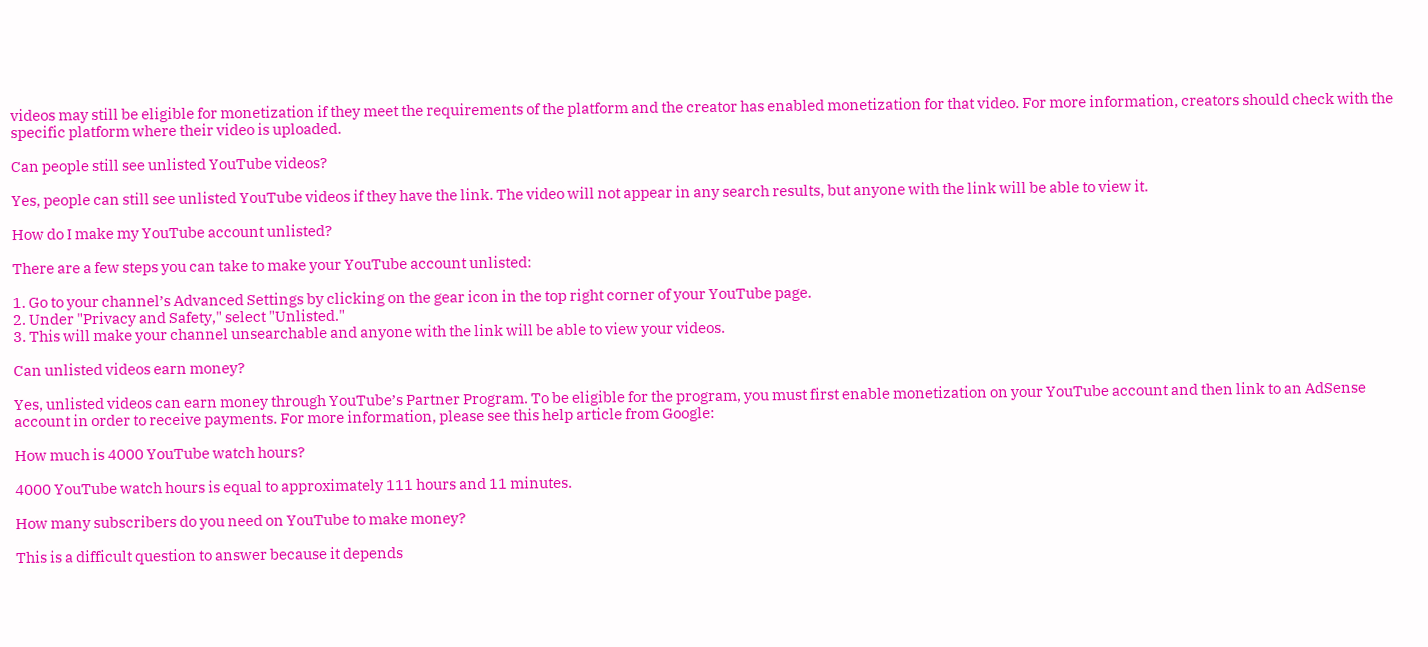videos may still be eligible for monetization if they meet the requirements of the platform and the creator has enabled monetization for that video. For more information, creators should check with the specific platform where their video is uploaded.

Can people still see unlisted YouTube videos?

Yes, people can still see unlisted YouTube videos if they have the link. The video will not appear in any search results, but anyone with the link will be able to view it.

How do I make my YouTube account unlisted?

There are a few steps you can take to make your YouTube account unlisted:

1. Go to your channel’s Advanced Settings by clicking on the gear icon in the top right corner of your YouTube page.
2. Under "Privacy and Safety," select "Unlisted."
3. This will make your channel unsearchable and anyone with the link will be able to view your videos.

Can unlisted videos earn money?

Yes, unlisted videos can earn money through YouTube’s Partner Program. To be eligible for the program, you must first enable monetization on your YouTube account and then link to an AdSense account in order to receive payments. For more information, please see this help article from Google:

How much is 4000 YouTube watch hours?

4000 YouTube watch hours is equal to approximately 111 hours and 11 minutes.

How many subscribers do you need on YouTube to make money?

This is a difficult question to answer because it depends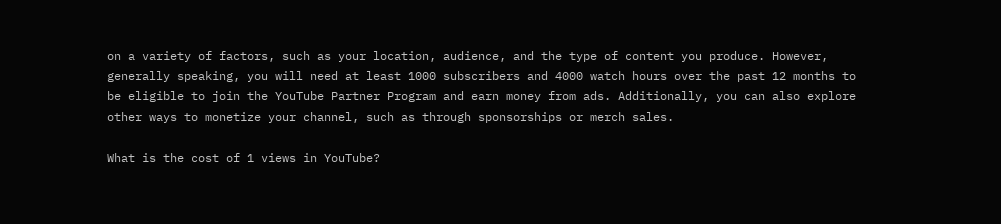on a variety of factors, such as your location, audience, and the type of content you produce. However, generally speaking, you will need at least 1000 subscribers and 4000 watch hours over the past 12 months to be eligible to join the YouTube Partner Program and earn money from ads. Additionally, you can also explore other ways to monetize your channel, such as through sponsorships or merch sales.

What is the cost of 1 views in YouTube?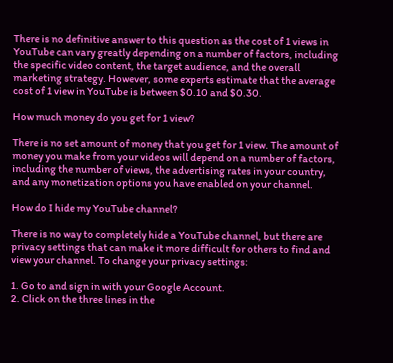There is no definitive answer to this question as the cost of 1 views in YouTube can vary greatly depending on a number of factors, including the specific video content, the target audience, and the overall marketing strategy. However, some experts estimate that the average cost of 1 view in YouTube is between $0.10 and $0.30.

How much money do you get for 1 view?

There is no set amount of money that you get for 1 view. The amount of money you make from your videos will depend on a number of factors, including the number of views, the advertising rates in your country, and any monetization options you have enabled on your channel.

How do I hide my YouTube channel?

There is no way to completely hide a YouTube channel, but there are privacy settings that can make it more difficult for others to find and view your channel. To change your privacy settings:

1. Go to and sign in with your Google Account.
2. Click on the three lines in the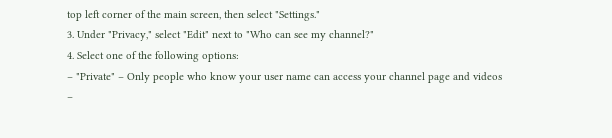top left corner of the main screen, then select "Settings."
3. Under "Privacy," select "Edit" next to "Who can see my channel?"
4. Select one of the following options:
– "Private" – Only people who know your user name can access your channel page and videos
–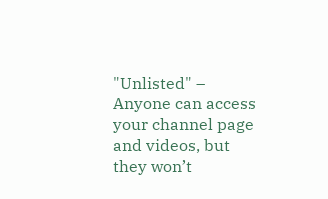"Unlisted" – Anyone can access your channel page and videos, but they won’t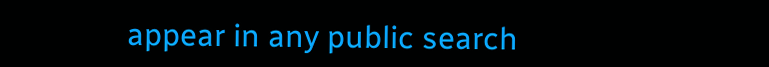appear in any public search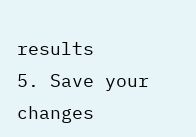results
5. Save your changes